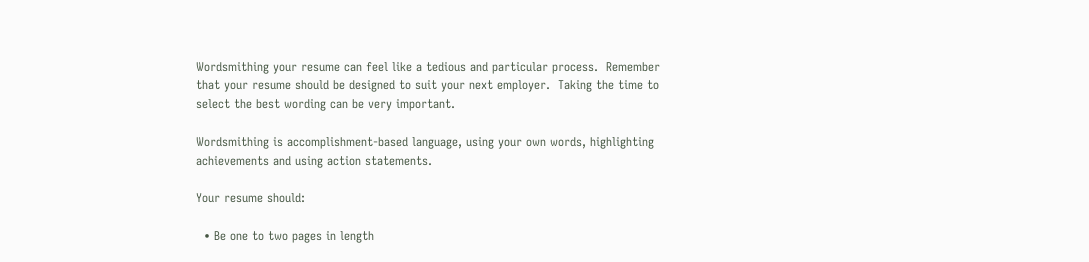Wordsmithing your resume can feel like a tedious and particular process.  Remember that your resume should be designed to suit your next employer.  Taking the time to select the best wording can be very important.

Wordsmithing is accomplishment-based language, using your own words, highlighting achievements and using action statements.

Your resume should:

  • Be one to two pages in length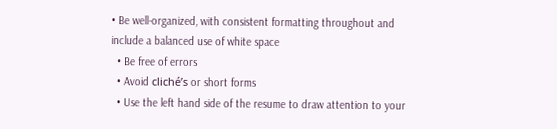• Be well-organized, with consistent formatting throughout and include a balanced use of white space
  • Be free of errors
  • Avoid cliché’s or short forms
  • Use the left hand side of the resume to draw attention to your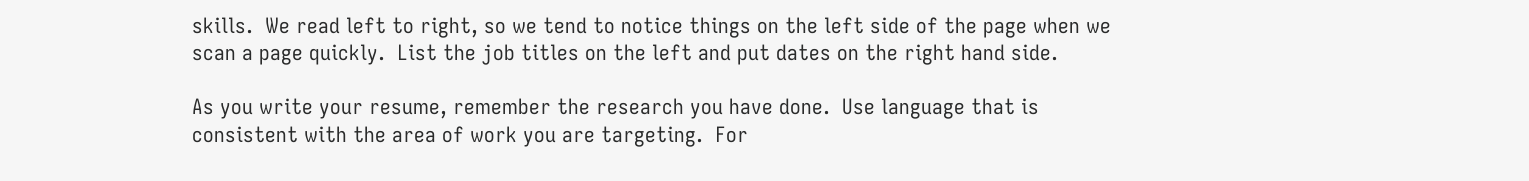skills.  We read left to right, so we tend to notice things on the left side of the page when we scan a page quickly.  List the job titles on the left and put dates on the right hand side.

As you write your resume, remember the research you have done.  Use language that is consistent with the area of work you are targeting.  For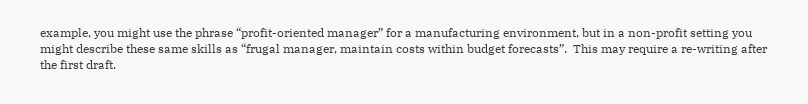example, you might use the phrase “profit-oriented manager” for a manufacturing environment, but in a non-profit setting you might describe these same skills as “frugal manager, maintain costs within budget forecasts”.  This may require a re-writing after the first draft.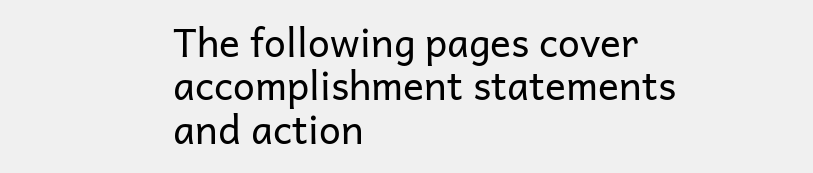The following pages cover accomplishment statements and action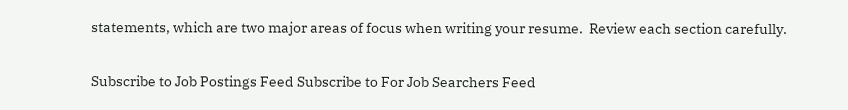statements, which are two major areas of focus when writing your resume.  Review each section carefully.

Subscribe to Job Postings Feed Subscribe to For Job Searchers Feed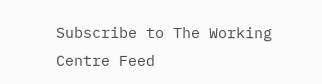Subscribe to The Working Centre Feed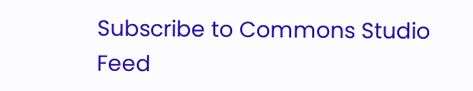Subscribe to Commons Studio Feed